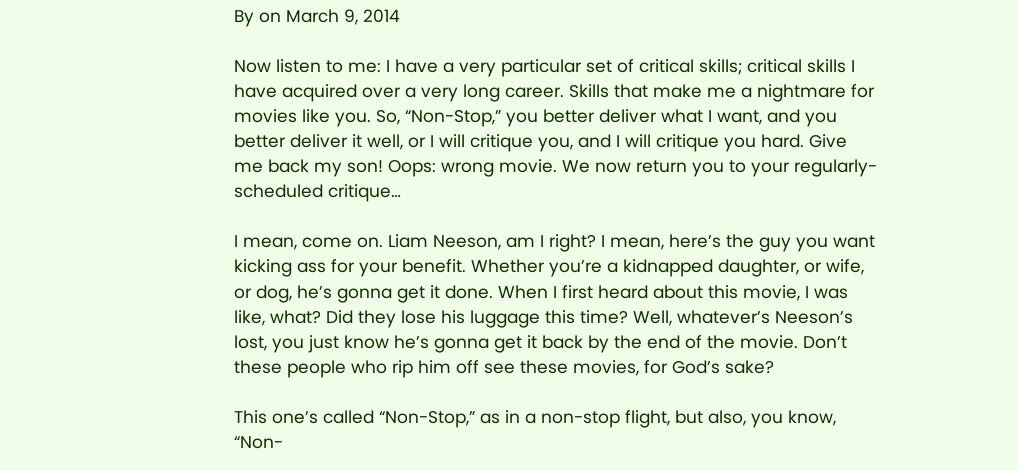By on March 9, 2014

Now listen to me: I have a very particular set of critical skills; critical skills I have acquired over a very long career. Skills that make me a nightmare for movies like you. So, “Non-Stop,” you better deliver what I want, and you better deliver it well, or I will critique you, and I will critique you hard. Give me back my son! Oops: wrong movie. We now return you to your regularly-scheduled critique…

I mean, come on. Liam Neeson, am I right? I mean, here’s the guy you want kicking ass for your benefit. Whether you’re a kidnapped daughter, or wife, or dog, he’s gonna get it done. When I first heard about this movie, I was like, what? Did they lose his luggage this time? Well, whatever’s Neeson’s lost, you just know he’s gonna get it back by the end of the movie. Don’t these people who rip him off see these movies, for God’s sake?

This one’s called “Non-Stop,” as in a non-stop flight, but also, you know, “Non-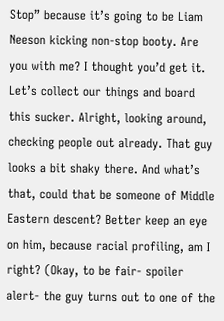Stop” because it’s going to be Liam Neeson kicking non-stop booty. Are you with me? I thought you’d get it. Let’s collect our things and board this sucker. Alright, looking around, checking people out already. That guy looks a bit shaky there. And what’s that, could that be someone of Middle Eastern descent? Better keep an eye on him, because racial profiling, am I right? (Okay, to be fair- spoiler alert- the guy turns out to one of the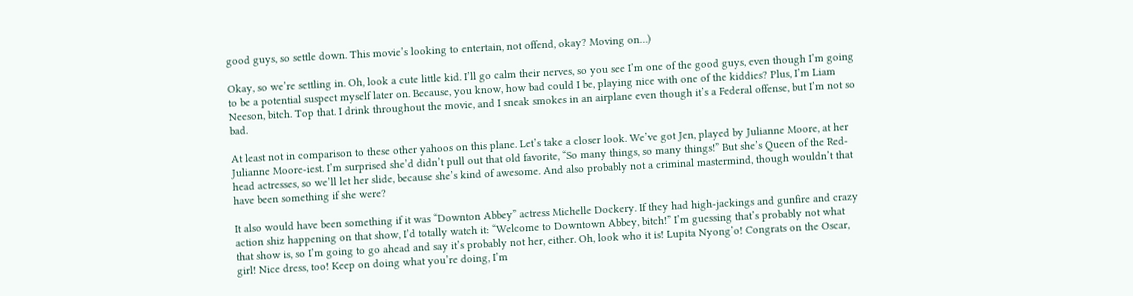good guys, so settle down. This movie’s looking to entertain, not offend, okay? Moving on…)

Okay, so we’re settling in. Oh, look a cute little kid. I’ll go calm their nerves, so you see I’m one of the good guys, even though I’m going to be a potential suspect myself later on. Because, you know, how bad could I be, playing nice with one of the kiddies? Plus, I’m Liam Neeson, bitch. Top that. I drink throughout the movie, and I sneak smokes in an airplane even though it’s a Federal offense, but I’m not so bad.

At least not in comparison to these other yahoos on this plane. Let’s take a closer look. We’ve got Jen, played by Julianne Moore, at her Julianne Moore-iest. I’m surprised she’d didn’t pull out that old favorite, “So many things, so many things!” But she’s Queen of the Red-head actresses, so we’ll let her slide, because she’s kind of awesome. And also probably not a criminal mastermind, though wouldn’t that have been something if she were?

It also would have been something if it was “Downton Abbey” actress Michelle Dockery. If they had high-jackings and gunfire and crazy action shiz happening on that show, I’d totally watch it: “Welcome to Downtown Abbey, bitch!” I’m guessing that’s probably not what that show is, so I’m going to go ahead and say it’s probably not her, either. Oh, look who it is! Lupita Nyong’o! Congrats on the Oscar, girl! Nice dress, too! Keep on doing what you’re doing, I’m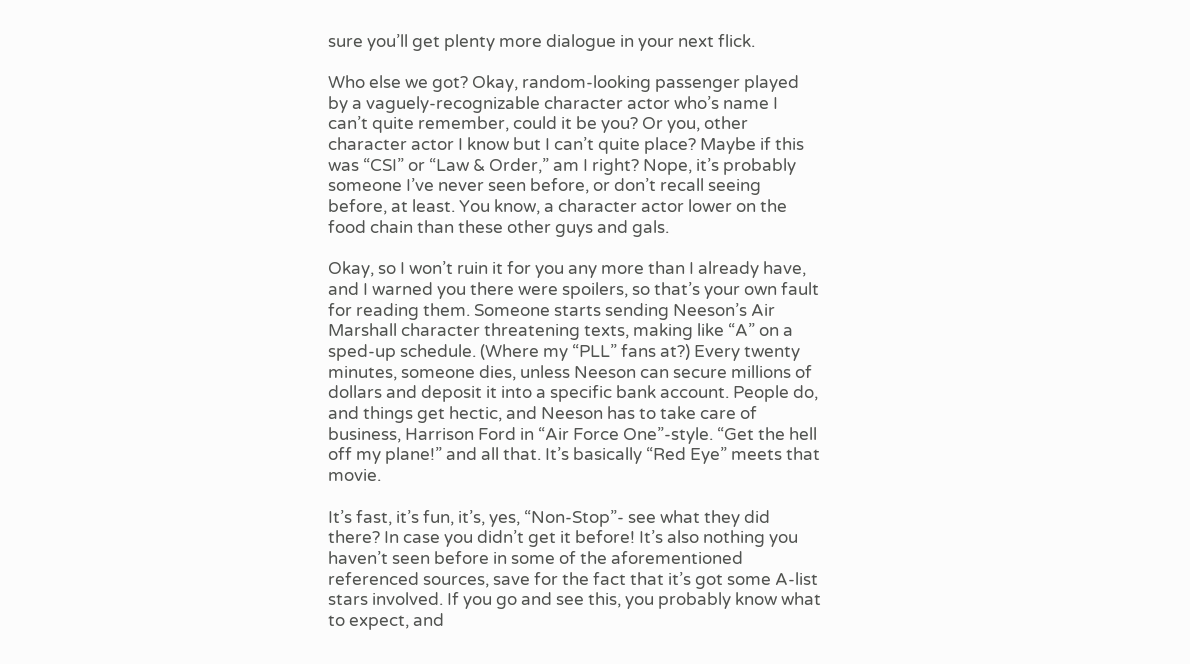sure you’ll get plenty more dialogue in your next flick.

Who else we got? Okay, random-looking passenger played by a vaguely-recognizable character actor who’s name I can’t quite remember, could it be you? Or you, other character actor I know but I can’t quite place? Maybe if this was “CSI” or “Law & Order,” am I right? Nope, it’s probably someone I’ve never seen before, or don’t recall seeing before, at least. You know, a character actor lower on the food chain than these other guys and gals.

Okay, so I won’t ruin it for you any more than I already have, and I warned you there were spoilers, so that’s your own fault for reading them. Someone starts sending Neeson’s Air Marshall character threatening texts, making like “A” on a sped-up schedule. (Where my “PLL” fans at?) Every twenty minutes, someone dies, unless Neeson can secure millions of dollars and deposit it into a specific bank account. People do, and things get hectic, and Neeson has to take care of business, Harrison Ford in “Air Force One”-style. “Get the hell off my plane!” and all that. It’s basically “Red Eye” meets that movie.

It’s fast, it’s fun, it’s, yes, “Non-Stop”- see what they did there? In case you didn’t get it before! It’s also nothing you haven’t seen before in some of the aforementioned referenced sources, save for the fact that it’s got some A-list stars involved. If you go and see this, you probably know what to expect, and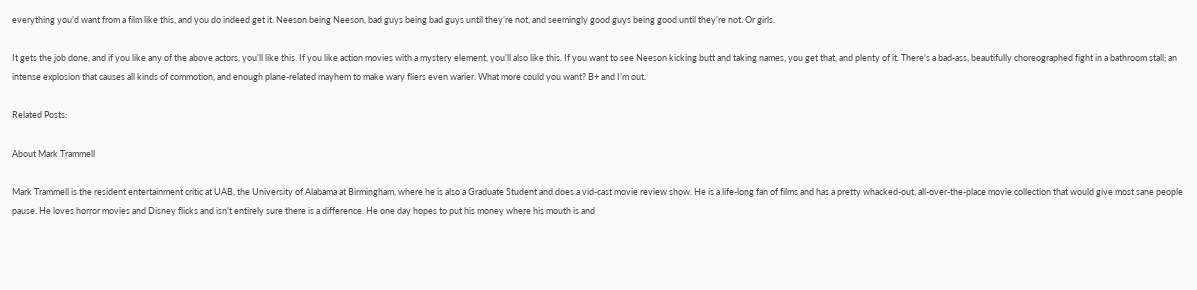everything you’d want from a film like this, and you do indeed get it. Neeson being Neeson, bad guys being bad guys until they’re not, and seemingly good guys being good until they’re not. Or girls.

It gets the job done, and if you like any of the above actors, you’ll like this. If you like action movies with a mystery element, you’ll also like this. If you want to see Neeson kicking butt and taking names, you get that, and plenty of it. There’s a bad-ass, beautifully choreographed fight in a bathroom stall; an intense explosion that causes all kinds of commotion, and enough plane-related mayhem to make wary fliers even warier. What more could you want? B+ and I’m out.

Related Posts:

About Mark Trammell

Mark Trammell is the resident entertainment critic at UAB, the University of Alabama at Birmingham, where he is also a Graduate Student and does a vid-cast movie review show. He is a life-long fan of films and has a pretty whacked-out, all-over-the-place movie collection that would give most sane people pause. He loves horror movies and Disney flicks and isn't entirely sure there is a difference. He one day hopes to put his money where his mouth is and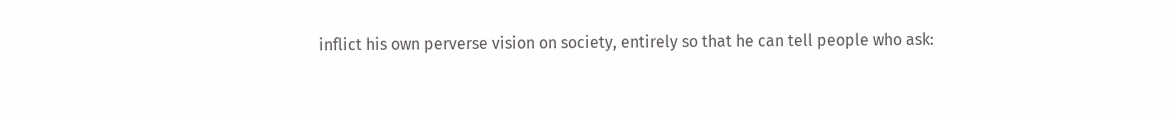inflict his own perverse vision on society, entirely so that he can tell people who ask: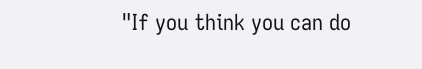"If you think you can do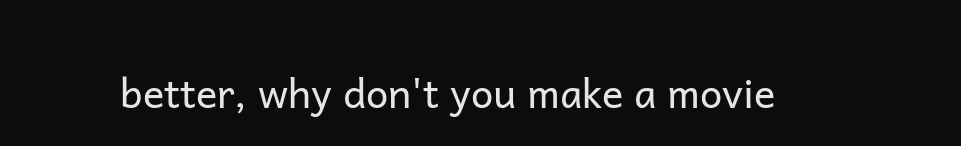better, why don't you make a movie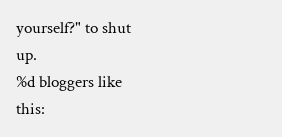yourself?" to shut up.
%d bloggers like this: